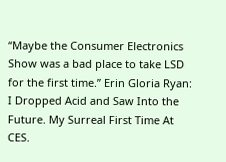“Maybe the Consumer Electronics Show was a bad place to take LSD for the first time.” Erin Gloria Ryan: I Dropped Acid and Saw Into the Future. My Surreal First Time At CES.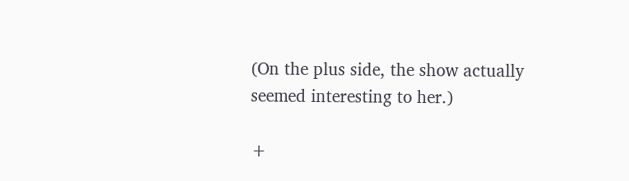(On the plus side, the show actually seemed interesting to her.)

+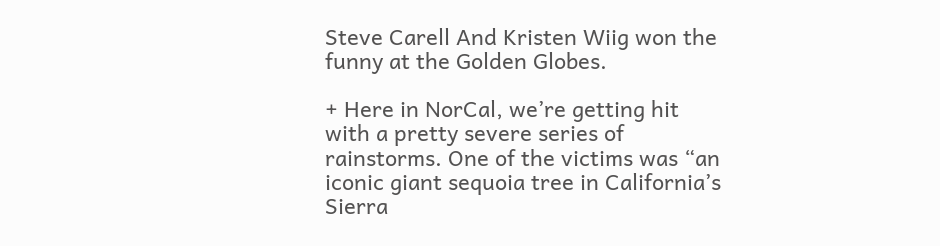Steve Carell And Kristen Wiig won the funny at the Golden Globes.

+ Here in NorCal, we’re getting hit with a pretty severe series of rainstorms. One of the victims was “an iconic giant sequoia tree in California’s Sierra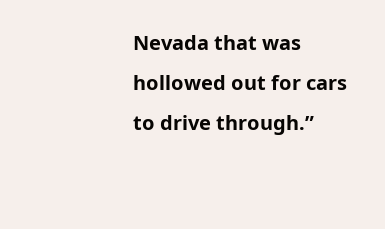Nevada that was hollowed out for cars to drive through.”